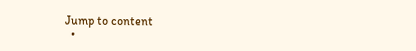Jump to content
  •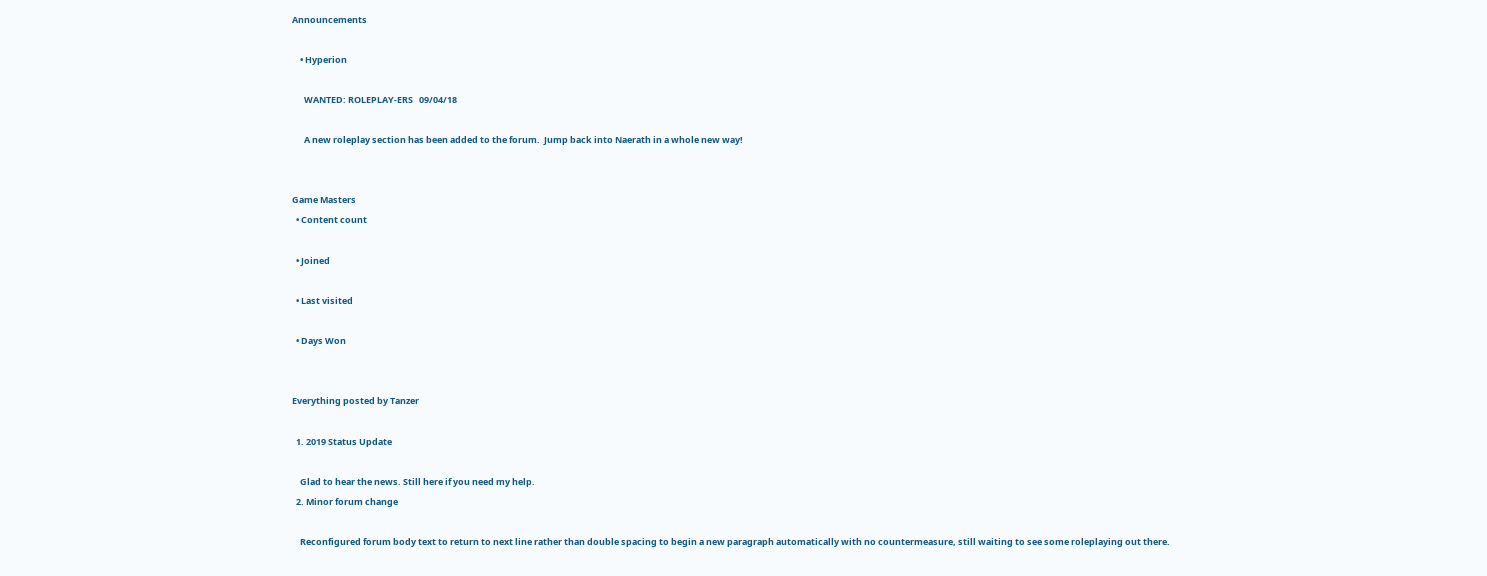Announcements

    • Hyperion

      WANTED: ROLEPLAY-ERS   09/04/18

      A new roleplay section has been added to the forum.  Jump back into Naerath in a whole new way!


Game Masters
  • Content count

  • Joined

  • Last visited

  • Days Won


Everything posted by Tanzer

  1. 2019 Status Update

    Glad to hear the news. Still here if you need my help.
  2. Minor forum change

    Reconfigured forum body text to return to next line rather than double spacing to begin a new paragraph automatically with no countermeasure, still waiting to see some roleplaying out there.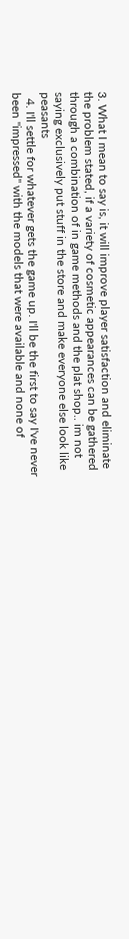3. What I mean to say is, it will improve player satisfaction and eliminate the problem stated, if a variety of cosmetic appearances can be gathered through a combination of in game methods and the plat shop.. im not saying exclusively put stuff in the store and make everyone else look like peasants
  4. I'll settle for whatever gets the game up. I'll be the first to say I've never been "impressed" with the models that were available and none of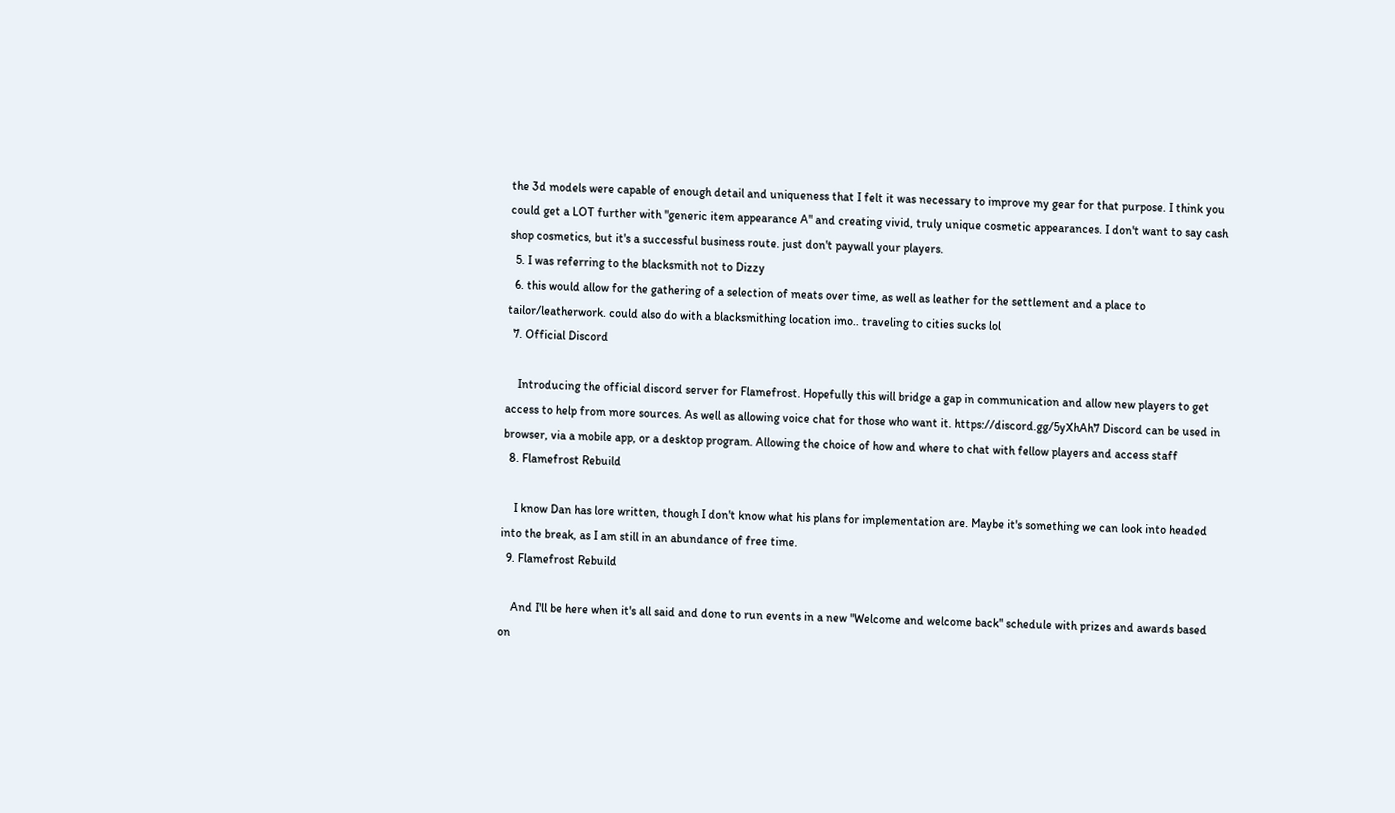the 3d models were capable of enough detail and uniqueness that I felt it was necessary to improve my gear for that purpose. I think you could get a LOT further with "generic item appearance A" and creating vivid, truly unique cosmetic appearances. I don't want to say cash shop cosmetics, but it's a successful business route. just don't paywall your players.
  5. I was referring to the blacksmith not to Dizzy
  6. this would allow for the gathering of a selection of meats over time, as well as leather for the settlement and a place to tailor/leatherwork. could also do with a blacksmithing location imo.. traveling to cities sucks lol
  7. Official Discord

    Introducing the official discord server for Flamefrost. Hopefully this will bridge a gap in communication and allow new players to get access to help from more sources. As well as allowing voice chat for those who want it. https://discord.gg/5yXhAh7 Discord can be used in browser, via a mobile app, or a desktop program. Allowing the choice of how and where to chat with fellow players and access staff
  8. Flamefrost Rebuild

    I know Dan has lore written, though I don't know what his plans for implementation are. Maybe it's something we can look into headed into the break, as I am still in an abundance of free time.
  9. Flamefrost Rebuild

    And I'll be here when it's all said and done to run events in a new "Welcome and welcome back" schedule with prizes and awards based on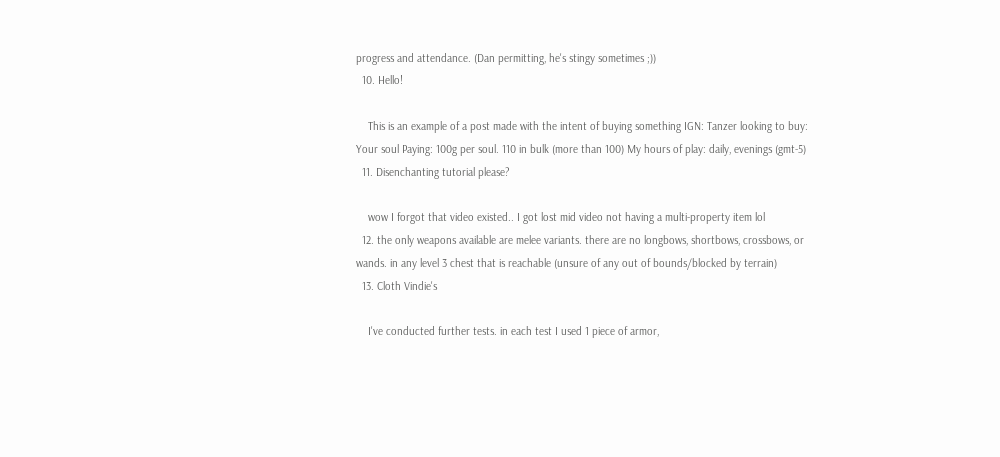progress and attendance. (Dan permitting, he's stingy sometimes ;))
  10. Hello!

    This is an example of a post made with the intent of buying something IGN: Tanzer looking to buy: Your soul Paying: 100g per soul. 110 in bulk (more than 100) My hours of play: daily, evenings (gmt-5)
  11. Disenchanting tutorial please?

    wow I forgot that video existed.. I got lost mid video not having a multi-property item lol
  12. the only weapons available are melee variants. there are no longbows, shortbows, crossbows, or wands. in any level 3 chest that is reachable (unsure of any out of bounds/blocked by terrain)
  13. Cloth Vindie's

    I've conducted further tests. in each test I used 1 piece of armor,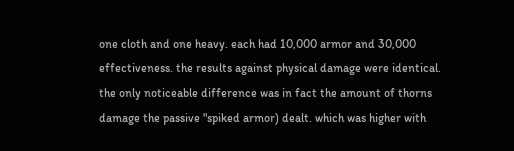one cloth and one heavy. each had 10,000 armor and 30,000 effectiveness. the results against physical damage were identical. the only noticeable difference was in fact the amount of thorns damage the passive "spiked armor) dealt. which was higher with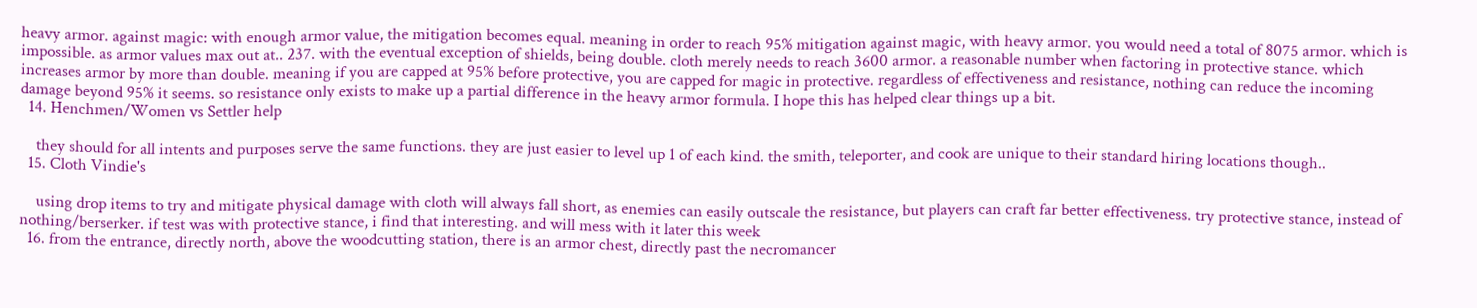heavy armor. against magic: with enough armor value, the mitigation becomes equal. meaning in order to reach 95% mitigation against magic, with heavy armor. you would need a total of 8075 armor. which is impossible. as armor values max out at.. 237. with the eventual exception of shields, being double. cloth merely needs to reach 3600 armor. a reasonable number when factoring in protective stance. which increases armor by more than double. meaning if you are capped at 95% before protective, you are capped for magic in protective. regardless of effectiveness and resistance, nothing can reduce the incoming damage beyond 95% it seems. so resistance only exists to make up a partial difference in the heavy armor formula. I hope this has helped clear things up a bit.
  14. Henchmen/Women vs Settler help

    they should for all intents and purposes serve the same functions. they are just easier to level up 1 of each kind. the smith, teleporter, and cook are unique to their standard hiring locations though..
  15. Cloth Vindie's

    using drop items to try and mitigate physical damage with cloth will always fall short, as enemies can easily outscale the resistance, but players can craft far better effectiveness. try protective stance, instead of nothing/berserker. if test was with protective stance, i find that interesting. and will mess with it later this week
  16. from the entrance, directly north, above the woodcutting station, there is an armor chest, directly past the necromancer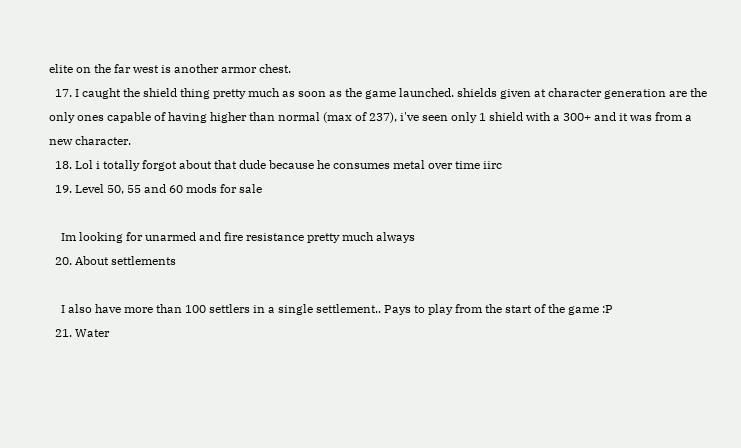elite on the far west is another armor chest.
  17. I caught the shield thing pretty much as soon as the game launched. shields given at character generation are the only ones capable of having higher than normal (max of 237), i've seen only 1 shield with a 300+ and it was from a new character.
  18. Lol i totally forgot about that dude because he consumes metal over time iirc
  19. Level 50, 55 and 60 mods for sale

    Im looking for unarmed and fire resistance pretty much always
  20. About settlements

    I also have more than 100 settlers in a single settlement.. Pays to play from the start of the game :P
  21. Water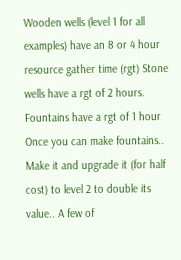Wooden wells (level 1 for all examples) have an 8 or 4 hour resource gather time (rgt) Stone wells have a rgt of 2 hours. Fountains have a rgt of 1 hour Once you can make fountains.. Make it and upgrade it (for half cost) to level 2 to double its value.. A few of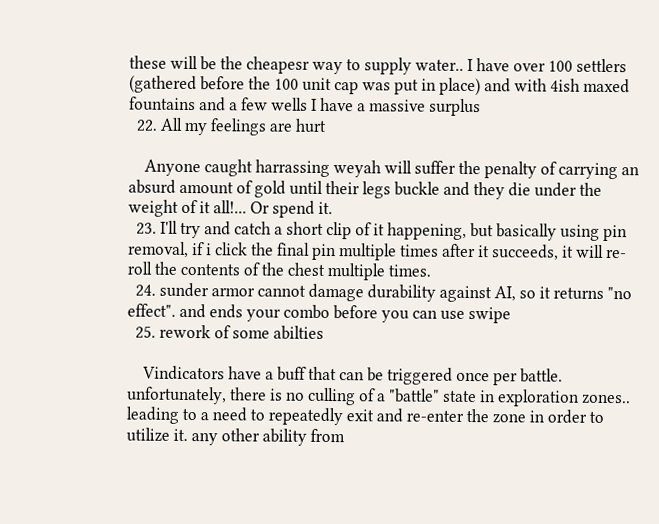these will be the cheapesr way to supply water.. I have over 100 settlers (gathered before the 100 unit cap was put in place) and with 4ish maxed fountains and a few wells I have a massive surplus
  22. All my feelings are hurt

    Anyone caught harrassing weyah will suffer the penalty of carrying an absurd amount of gold until their legs buckle and they die under the weight of it all!... Or spend it.
  23. I'll try and catch a short clip of it happening, but basically using pin removal, if i click the final pin multiple times after it succeeds, it will re-roll the contents of the chest multiple times.
  24. sunder armor cannot damage durability against AI, so it returns "no effect". and ends your combo before you can use swipe
  25. rework of some abilties

    Vindicators have a buff that can be triggered once per battle. unfortunately, there is no culling of a "battle" state in exploration zones.. leading to a need to repeatedly exit and re-enter the zone in order to utilize it. any other ability from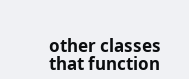other classes that function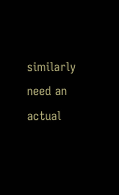similarly need an actual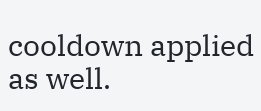cooldown applied as well.